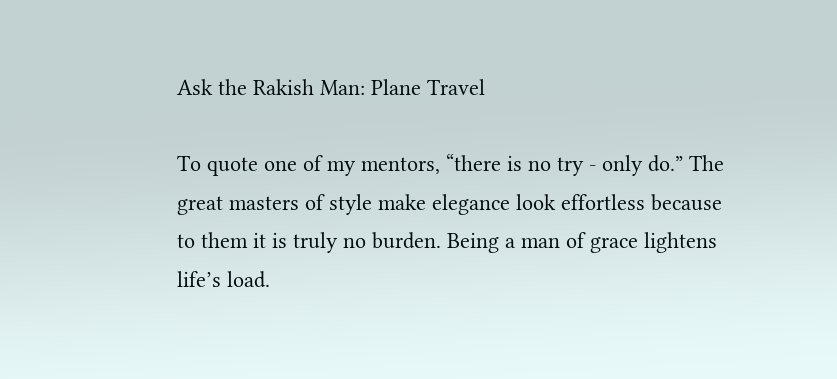Ask the Rakish Man: Plane Travel

To quote one of my mentors, “there is no try - only do.” The great masters of style make elegance look effortless because to them it is truly no burden. Being a man of grace lightens life’s load.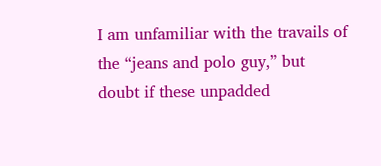I am unfamiliar with the travails of the “jeans and polo guy,” but doubt if these unpadded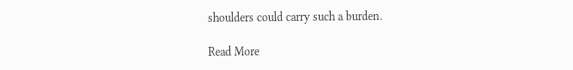shoulders could carry such a burden.

Read More